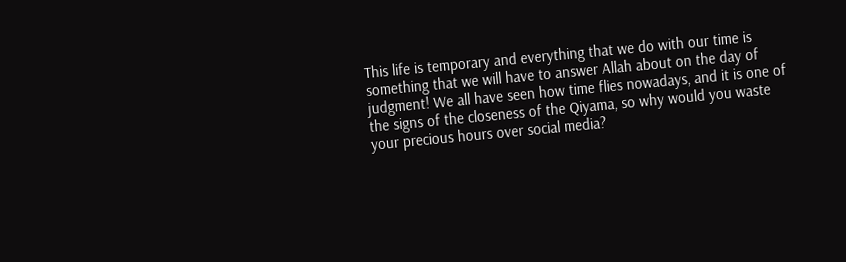This life is temporary and everything that we do with our time is something that we will have to answer Allah about on the day of judgment! We all have seen how time flies nowadays, and it is one of the signs of the closeness of the Qiyama, so why would you waste your precious hours over social media?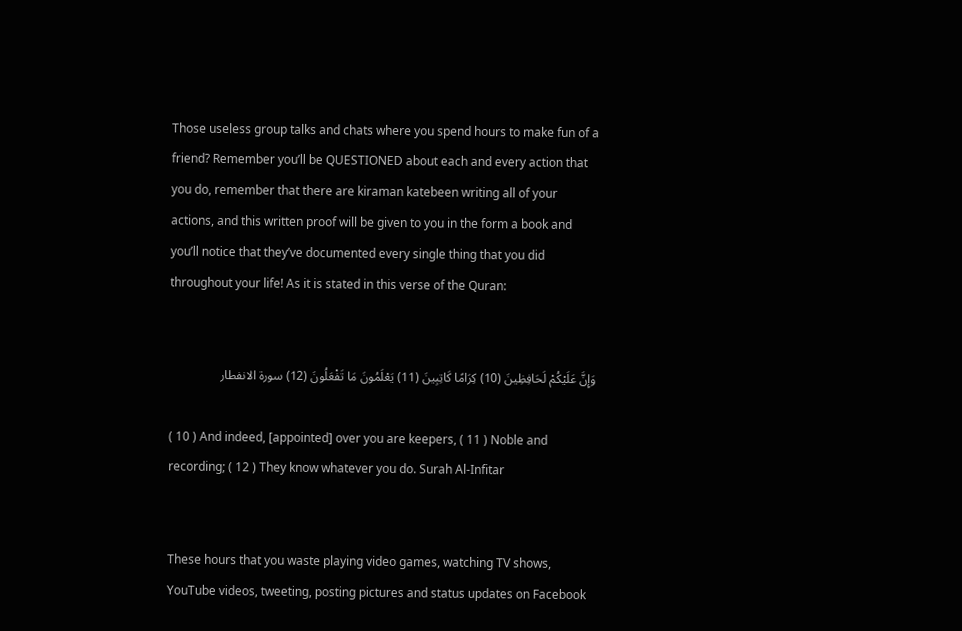Those useless group talks and chats where you spend hours to make fun of a friend? Remember you’ll be QUESTIONED about each and every action that you do, remember that there are kiraman katebeen writing all of your actions, and this written proof will be given to you in the form a book and you’ll notice that they’ve documented every single thing that you did throughout your life! As it is stated in this verse of the Quran:


وَإِنَّ عَلَيْكُمْ لَحَافِظِينَ (10) كِرَامًا كَاتِبِينَ (11) يَعْلَمُونَ مَا تَفْعَلُونَ (12) سورة الانفطار

( 10 ) And indeed, [appointed] over you are keepers, ( 11 ) Noble and recording; ( 12 ) They know whatever you do. Surah Al-Infitar


These hours that you waste playing video games, watching TV shows, YouTube videos, tweeting, posting pictures and status updates on Facebook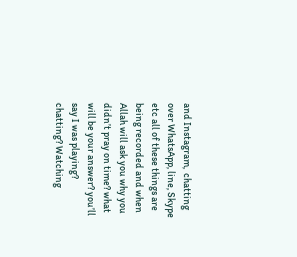and Instagram,  chatting over WhatsApp, line, Skype etc all of these things are being recorded and when Allah will ask you why you didn’t pray on time? what will be your answer? you’ll say I was playing? chatting? Watching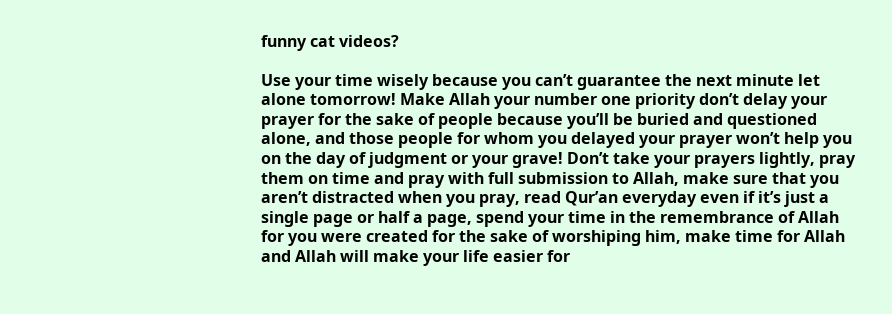funny cat videos?

Use your time wisely because you can’t guarantee the next minute let alone tomorrow! Make Allah your number one priority don’t delay your prayer for the sake of people because you’ll be buried and questioned alone, and those people for whom you delayed your prayer won’t help you on the day of judgment or your grave! Don’t take your prayers lightly, pray them on time and pray with full submission to Allah, make sure that you aren’t distracted when you pray, read Qur’an everyday even if it’s just a single page or half a page, spend your time in the remembrance of Allah for you were created for the sake of worshiping him, make time for Allah and Allah will make your life easier for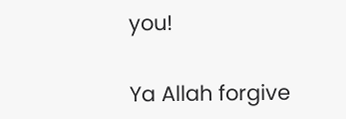you!

Ya Allah forgive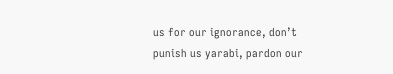us for our ignorance, don’t punish us yarabi, pardon our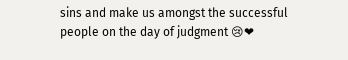sins and make us amongst the successful people on the day of judgment 😢❤